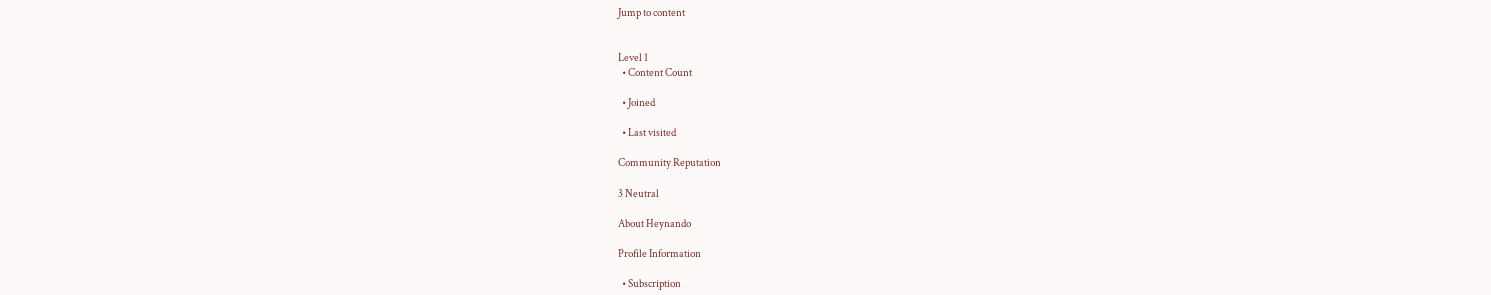Jump to content


Level 1
  • Content Count

  • Joined

  • Last visited

Community Reputation

3 Neutral

About Heynando

Profile Information

  • Subscription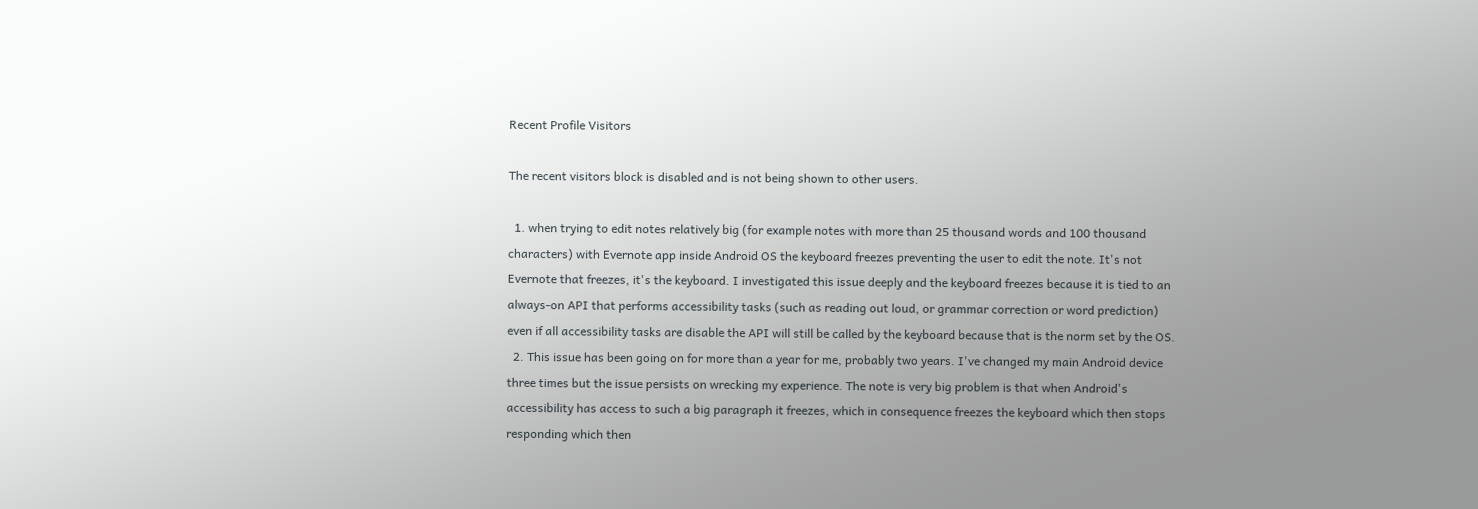Recent Profile Visitors

The recent visitors block is disabled and is not being shown to other users.

  1. when trying to edit notes relatively big (for example notes with more than 25 thousand words and 100 thousand characters) with Evernote app inside Android OS the keyboard freezes preventing the user to edit the note. It's not Evernote that freezes, it's the keyboard. I investigated this issue deeply and the keyboard freezes because it is tied to an always-on API that performs accessibility tasks (such as reading out loud, or grammar correction or word prediction) even if all accessibility tasks are disable the API will still be called by the keyboard because that is the norm set by the OS.
  2. This issue has been going on for more than a year for me, probably two years. I've changed my main Android device three times but the issue persists on wrecking my experience. The note is very big problem is that when Android's accessibility has access to such a big paragraph it freezes, which in consequence freezes the keyboard which then stops responding which then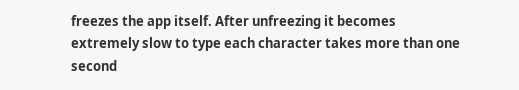freezes the app itself. After unfreezing it becomes extremely slow to type each character takes more than one second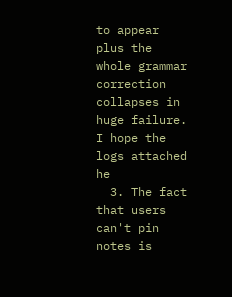to appear plus the whole grammar correction collapses in huge failure. I hope the logs attached he
  3. The fact that users can't pin notes is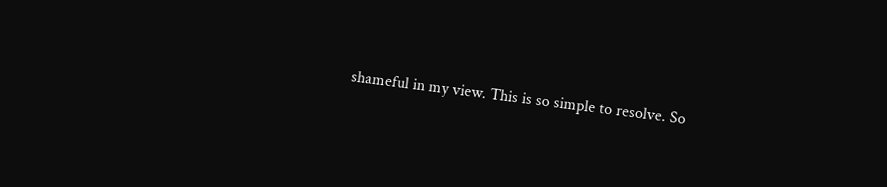shameful in my view. This is so simple to resolve. So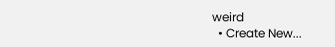weird
  • Create New...